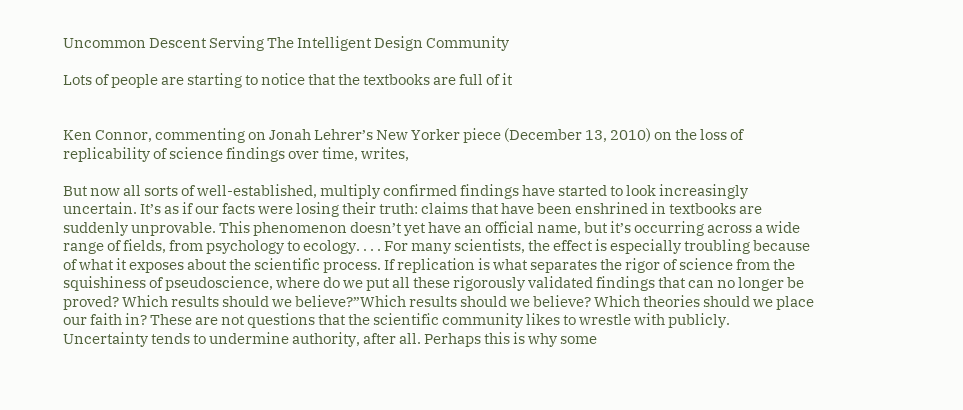Uncommon Descent Serving The Intelligent Design Community

Lots of people are starting to notice that the textbooks are full of it


Ken Connor, commenting on Jonah Lehrer’s New Yorker piece (December 13, 2010) on the loss of replicability of science findings over time, writes,

But now all sorts of well-established, multiply confirmed findings have started to look increasingly uncertain. It’s as if our facts were losing their truth: claims that have been enshrined in textbooks are suddenly unprovable. This phenomenon doesn’t yet have an official name, but it’s occurring across a wide range of fields, from psychology to ecology. . . . For many scientists, the effect is especially troubling because of what it exposes about the scientific process. If replication is what separates the rigor of science from the squishiness of pseudoscience, where do we put all these rigorously validated findings that can no longer be proved? Which results should we believe?”Which results should we believe? Which theories should we place our faith in? These are not questions that the scientific community likes to wrestle with publicly. Uncertainty tends to undermine authority, after all. Perhaps this is why some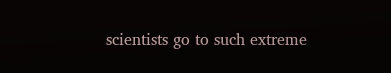scientists go to such extreme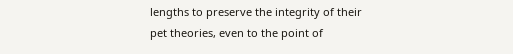lengths to preserve the integrity of their pet theories, even to the point of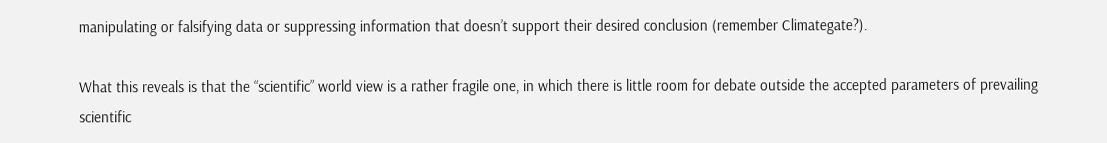manipulating or falsifying data or suppressing information that doesn’t support their desired conclusion (remember Climategate?).

What this reveals is that the “scientific” world view is a rather fragile one, in which there is little room for debate outside the accepted parameters of prevailing scientific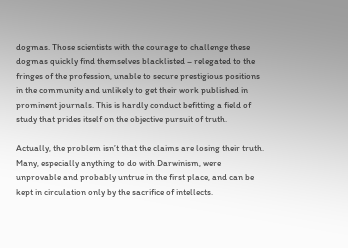dogmas. Those scientists with the courage to challenge these dogmas quickly find themselves blacklisted – relegated to the fringes of the profession, unable to secure prestigious positions in the community and unlikely to get their work published in prominent journals. This is hardly conduct befitting a field of study that prides itself on the objective pursuit of truth.

Actually, the problem isn’t that the claims are losing their truth. Many, especially anything to do with Darwinism, were unprovable and probably untrue in the first place, and can be kept in circulation only by the sacrifice of intellects.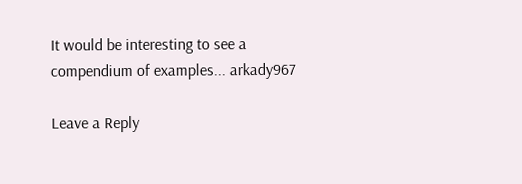It would be interesting to see a compendium of examples... arkady967

Leave a Reply